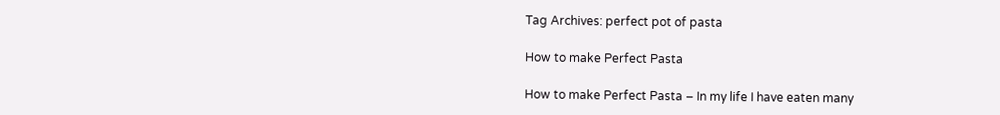Tag Archives: perfect pot of pasta

How to make Perfect Pasta

How to make Perfect Pasta – In my life I have eaten many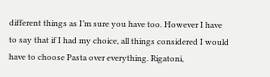different things as I’m sure you have too. However I have to say that if I had my choice, all things considered I would have to choose Pasta over everything. Rigatoni,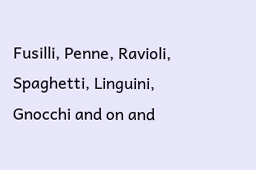Fusilli, Penne, Ravioli, Spaghetti, Linguini, Gnocchi and on and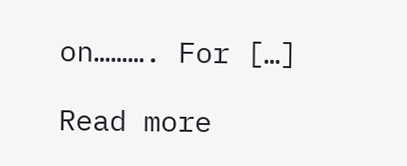on………. For […]

Read more